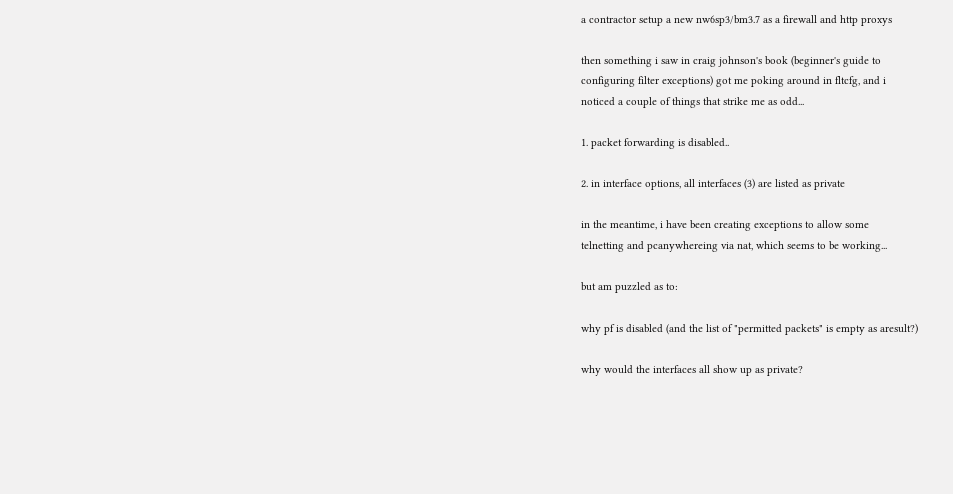a contractor setup a new nw6sp3/bm3.7 as a firewall and http proxys

then something i saw in craig johnson's book (beginner's guide to
configuring filter exceptions) got me poking around in fltcfg, and i
noticed a couple of things that strike me as odd...

1. packet forwarding is disabled..

2. in interface options, all interfaces (3) are listed as private

in the meantime, i have been creating exceptions to allow some
telnetting and pcanywhereing via nat, which seems to be working...

but am puzzled as to:

why pf is disabled (and the list of "permitted packets" is empty as aresult?)

why would the interfaces all show up as private?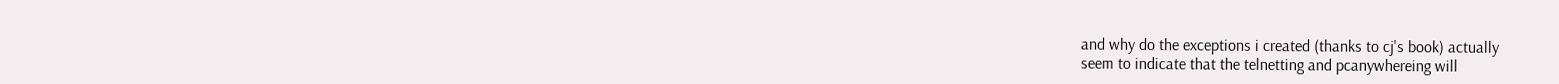and why do the exceptions i created (thanks to cj's book) actually
seem to indicate that the telnetting and pcanywhereing will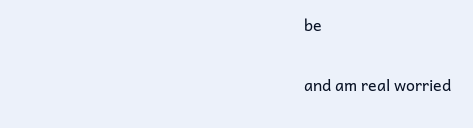be

and am real worried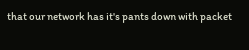that our network has it's pants down with packet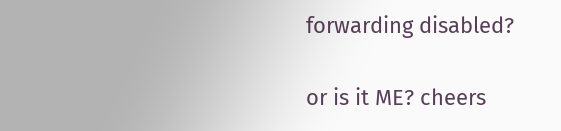forwarding disabled?

or is it ME? cheers